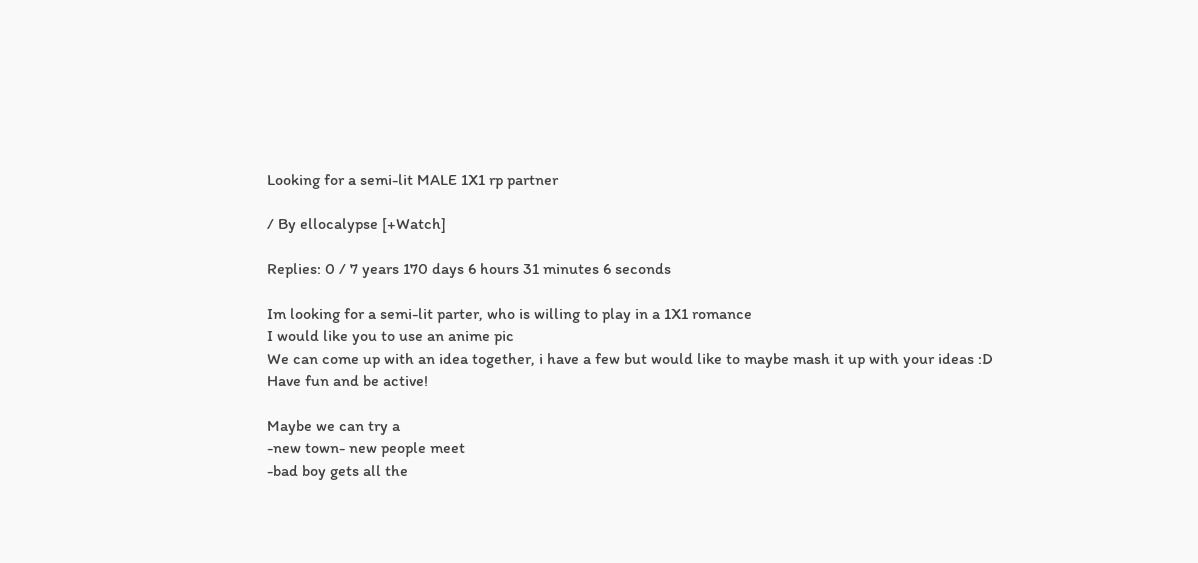Looking for a semi-lit MALE 1X1 rp partner

/ By ellocalypse [+Watch]

Replies: 0 / 7 years 170 days 6 hours 31 minutes 6 seconds

Im looking for a semi-lit parter, who is willing to play in a 1X1 romance
I would like you to use an anime pic
We can come up with an idea together, i have a few but would like to maybe mash it up with your ideas :D
Have fun and be active!

Maybe we can try a
-new town- new people meet
-bad boy gets all the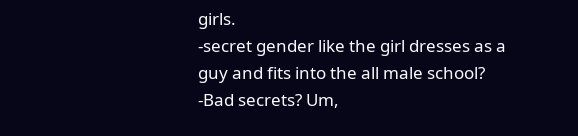girls.
-secret gender like the girl dresses as a guy and fits into the all male school?
-Bad secrets? Um,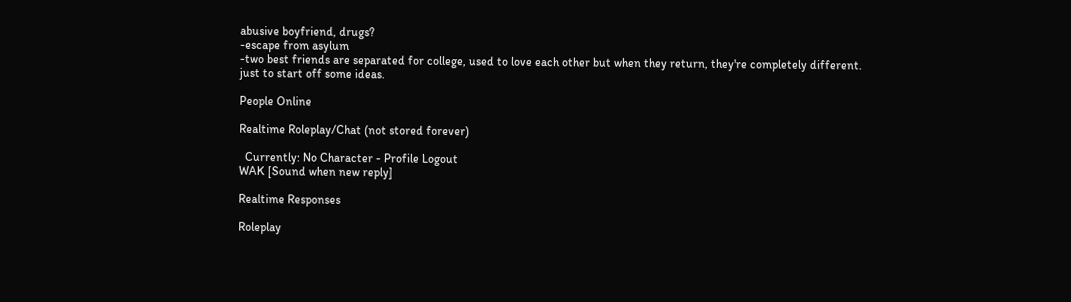abusive boyfriend, drugs?
-escape from asylum
-two best friends are separated for college, used to love each other but when they return, they're completely different.
just to start off some ideas.

People Online

Realtime Roleplay/Chat (not stored forever)

  Currently: No Character - Profile Logout
WAK [Sound when new reply]

Realtime Responses

Roleplay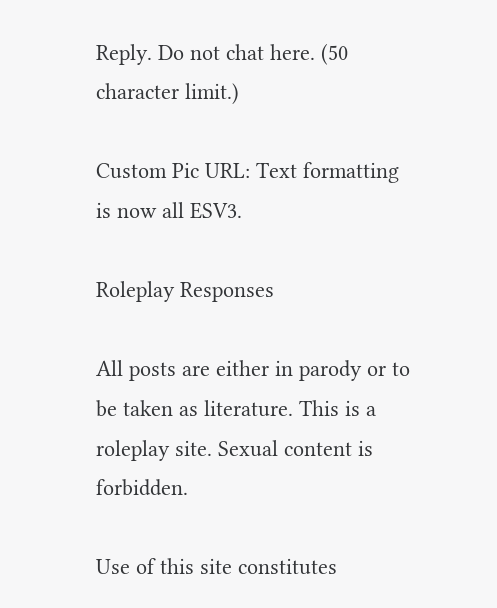Reply. Do not chat here. (50 character limit.)

Custom Pic URL: Text formatting is now all ESV3.

Roleplay Responses

All posts are either in parody or to be taken as literature. This is a roleplay site. Sexual content is forbidden.

Use of this site constitutes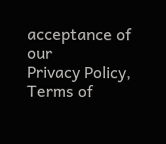acceptance of our
Privacy Policy, Terms of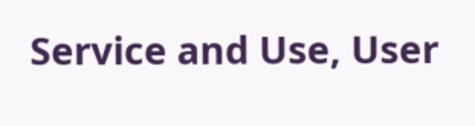Service and Use, User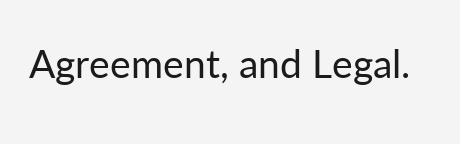Agreement, and Legal.